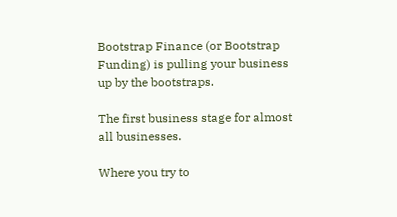Bootstrap Finance (or Bootstrap Funding) is pulling your business up by the bootstraps.

The first business stage for almost all businesses.

Where you try to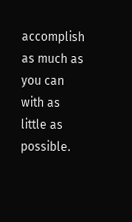accomplish as much as you can with as little as possible.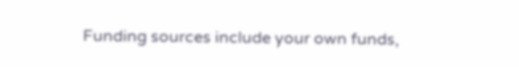Funding sources include your own funds,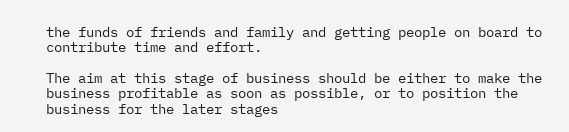the funds of friends and family and getting people on board to contribute time and effort.

The aim at this stage of business should be either to make the business profitable as soon as possible, or to position the business for the later stages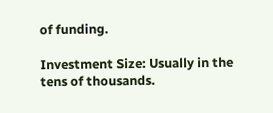of funding.

Investment Size: Usually in the tens of thousands.